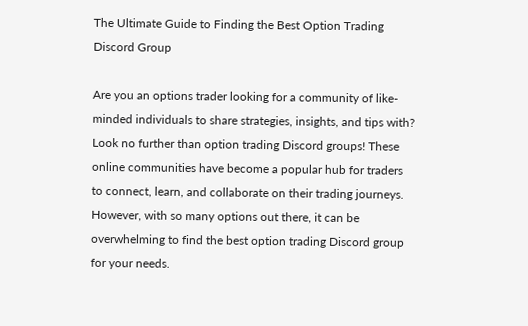The Ultimate Guide to Finding the Best Option Trading Discord Group

Are you an options trader looking for a community of like-minded individuals to share strategies, insights, and tips with? Look no further than option trading Discord groups! These online communities have become a popular hub for traders to connect, learn, and collaborate on their trading journeys. However, with so many options out there, it can be overwhelming to find the best option trading Discord group for your needs.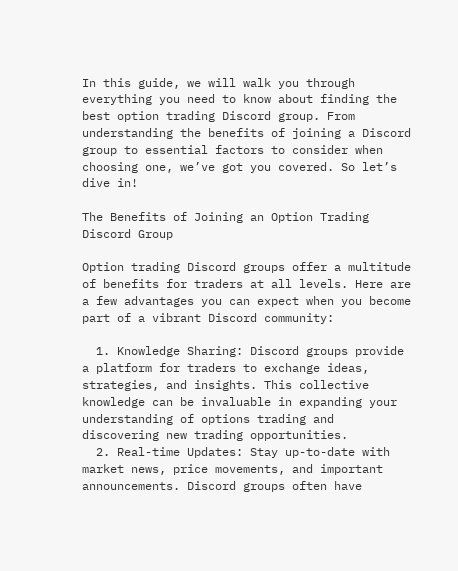In this guide, we will walk you through everything you need to know about finding the best option trading Discord group. From understanding the benefits of joining a Discord group to essential factors to consider when choosing one, we’ve got you covered. So let’s dive in!

The Benefits of Joining an Option Trading Discord Group

Option trading Discord groups offer a multitude of benefits for traders at all levels. Here are a few advantages you can expect when you become part of a vibrant Discord community:

  1. Knowledge Sharing: Discord groups provide a platform for traders to exchange ideas, strategies, and insights. This collective knowledge can be invaluable in expanding your understanding of options trading and discovering new trading opportunities.
  2. Real-time Updates: Stay up-to-date with market news, price movements, and important announcements. Discord groups often have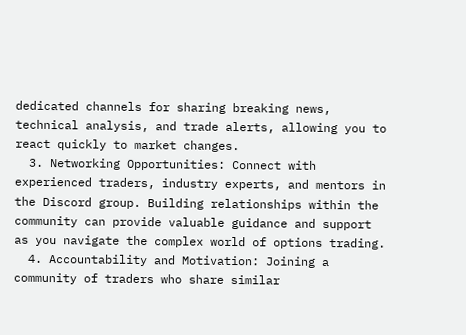dedicated channels for sharing breaking news, technical analysis, and trade alerts, allowing you to react quickly to market changes.
  3. Networking Opportunities: Connect with experienced traders, industry experts, and mentors in the Discord group. Building relationships within the community can provide valuable guidance and support as you navigate the complex world of options trading.
  4. Accountability and Motivation: Joining a community of traders who share similar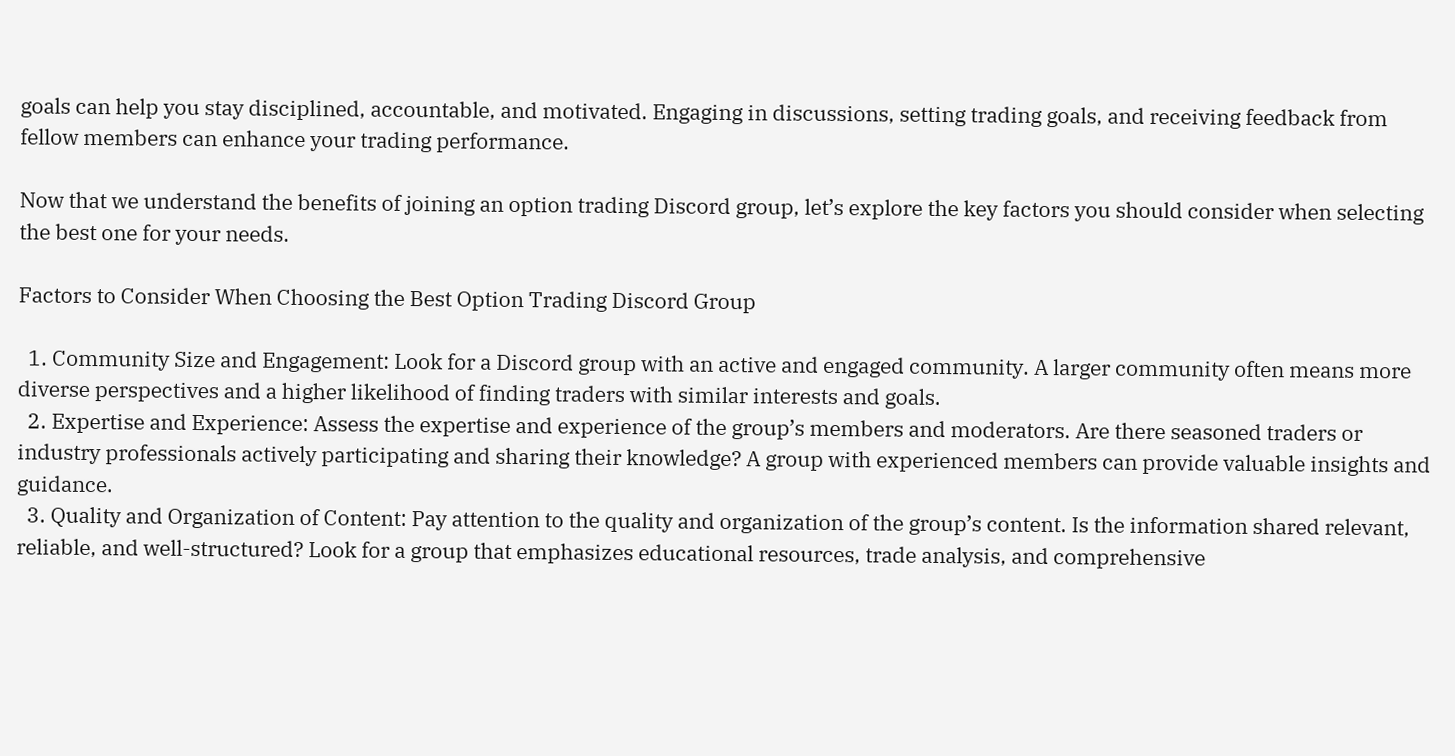goals can help you stay disciplined, accountable, and motivated. Engaging in discussions, setting trading goals, and receiving feedback from fellow members can enhance your trading performance.

Now that we understand the benefits of joining an option trading Discord group, let’s explore the key factors you should consider when selecting the best one for your needs.

Factors to Consider When Choosing the Best Option Trading Discord Group

  1. Community Size and Engagement: Look for a Discord group with an active and engaged community. A larger community often means more diverse perspectives and a higher likelihood of finding traders with similar interests and goals.
  2. Expertise and Experience: Assess the expertise and experience of the group’s members and moderators. Are there seasoned traders or industry professionals actively participating and sharing their knowledge? A group with experienced members can provide valuable insights and guidance.
  3. Quality and Organization of Content: Pay attention to the quality and organization of the group’s content. Is the information shared relevant, reliable, and well-structured? Look for a group that emphasizes educational resources, trade analysis, and comprehensive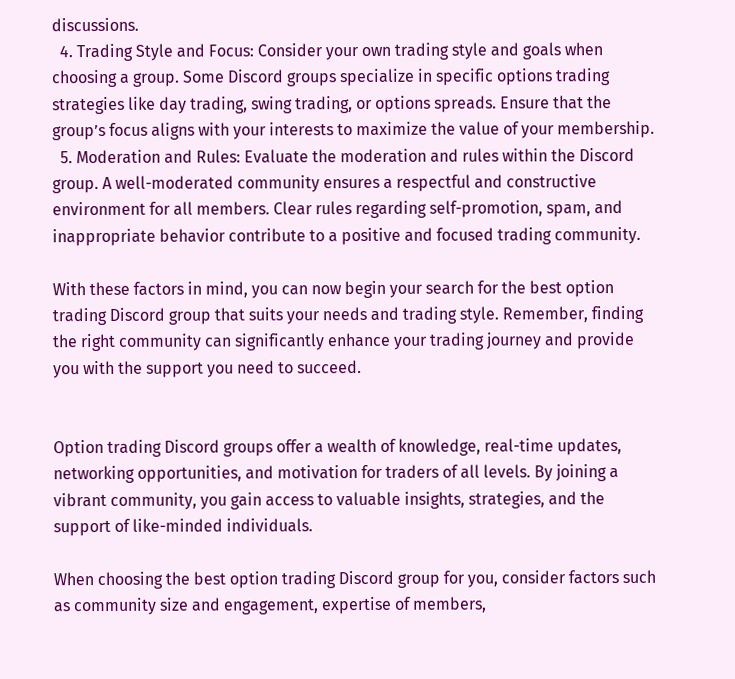discussions.
  4. Trading Style and Focus: Consider your own trading style and goals when choosing a group. Some Discord groups specialize in specific options trading strategies like day trading, swing trading, or options spreads. Ensure that the group’s focus aligns with your interests to maximize the value of your membership.
  5. Moderation and Rules: Evaluate the moderation and rules within the Discord group. A well-moderated community ensures a respectful and constructive environment for all members. Clear rules regarding self-promotion, spam, and inappropriate behavior contribute to a positive and focused trading community.

With these factors in mind, you can now begin your search for the best option trading Discord group that suits your needs and trading style. Remember, finding the right community can significantly enhance your trading journey and provide you with the support you need to succeed.


Option trading Discord groups offer a wealth of knowledge, real-time updates, networking opportunities, and motivation for traders of all levels. By joining a vibrant community, you gain access to valuable insights, strategies, and the support of like-minded individuals.

When choosing the best option trading Discord group for you, consider factors such as community size and engagement, expertise of members,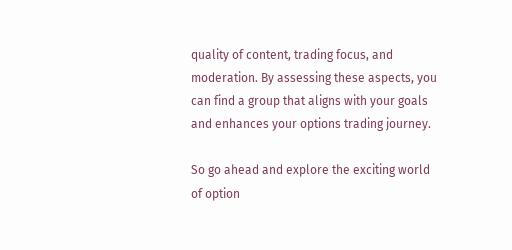quality of content, trading focus, and moderation. By assessing these aspects, you can find a group that aligns with your goals and enhances your options trading journey.

So go ahead and explore the exciting world of option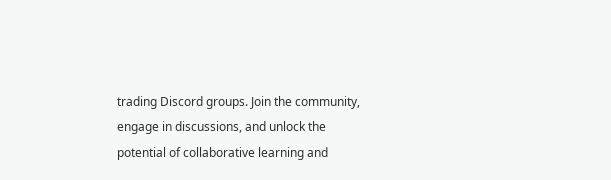trading Discord groups. Join the community, engage in discussions, and unlock the potential of collaborative learning and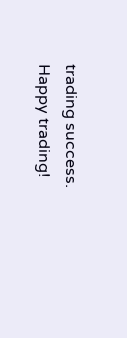trading success. Happy trading!